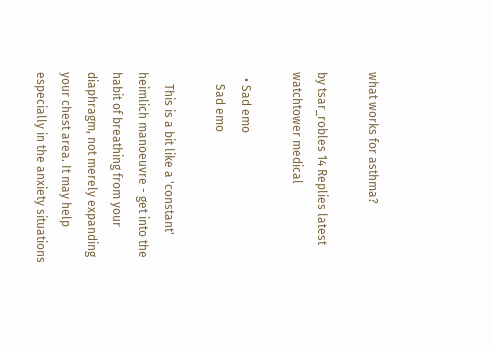what works for asthma?

by tsar_robles 14 Replies latest watchtower medical

  • Sad emo
    Sad emo

    This is a bit like a 'constant' heimlich manoeuvre - get into the habit of breathing from your diaphragm, not merely expanding your chest area. It may help especially in the anxiety situations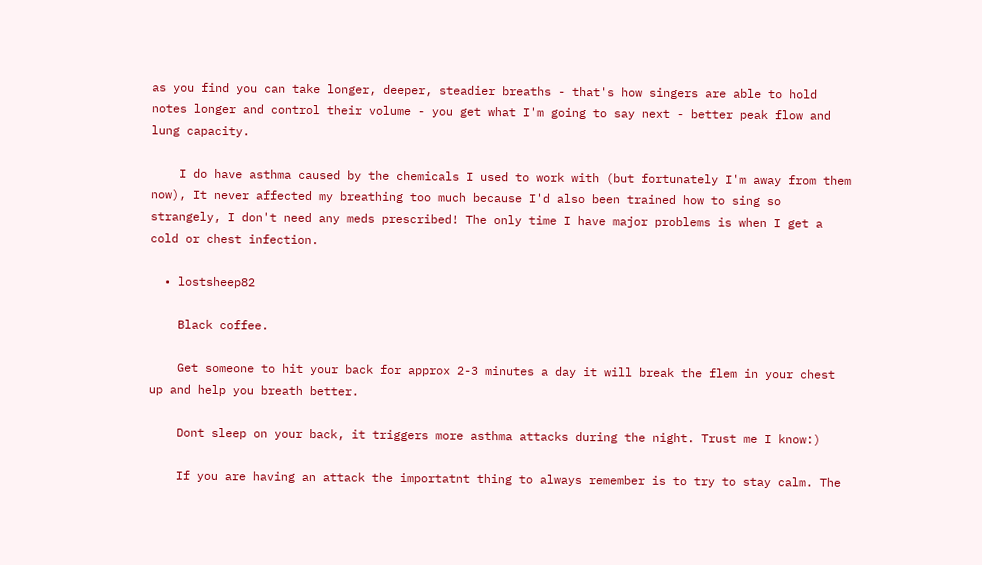as you find you can take longer, deeper, steadier breaths - that's how singers are able to hold notes longer and control their volume - you get what I'm going to say next - better peak flow and lung capacity.

    I do have asthma caused by the chemicals I used to work with (but fortunately I'm away from them now), It never affected my breathing too much because I'd also been trained how to sing so strangely, I don't need any meds prescribed! The only time I have major problems is when I get a cold or chest infection.

  • lostsheep82

    Black coffee.

    Get someone to hit your back for approx 2-3 minutes a day it will break the flem in your chest up and help you breath better.

    Dont sleep on your back, it triggers more asthma attacks during the night. Trust me I know:)

    If you are having an attack the importatnt thing to always remember is to try to stay calm. The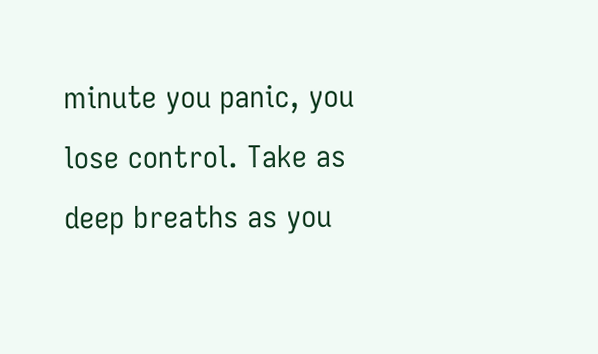minute you panic, you lose control. Take as deep breaths as you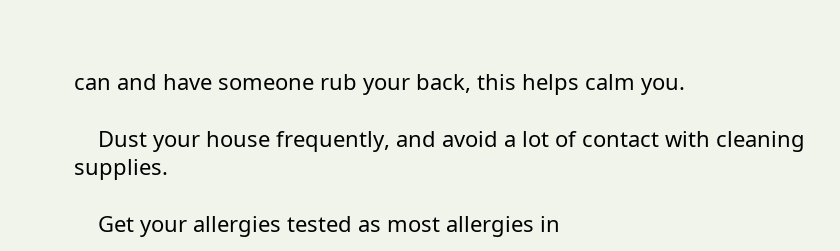can and have someone rub your back, this helps calm you.

    Dust your house frequently, and avoid a lot of contact with cleaning supplies.

    Get your allergies tested as most allergies in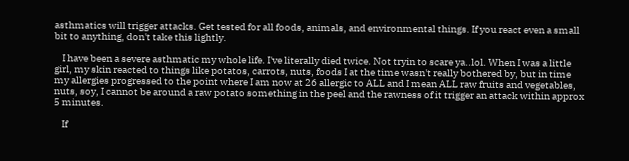asthmatics will trigger attacks. Get tested for all foods, animals, and environmental things. If you react even a small bit to anything, don't take this lightly.

    I have been a severe asthmatic my whole life. I've literally died twice. Not tryin to scare ya..lol. When I was a little girl, my skin reacted to things like potatos, carrots, nuts, foods I at the time wasn't really bothered by, but in time my allergies progressed to the point where I am now at 26 allergic to ALL and I mean ALL raw fruits and vegetables, nuts, soy, I cannot be around a raw potato something in the peel and the rawness of it trigger an attack within approx 5 minutes.

    If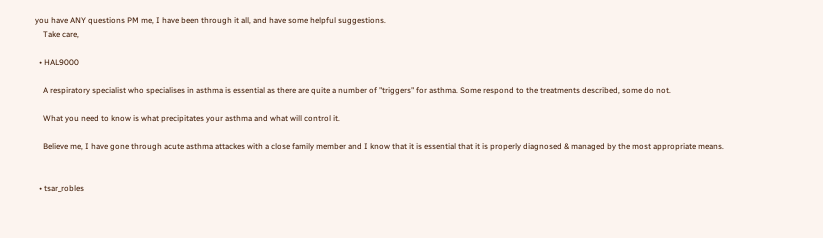you have ANY questions PM me, I have been through it all, and have some helpful suggestions.
    Take care,

  • HAL9000

    A respiratory specialist who specialises in asthma is essential as there are quite a number of "triggers" for asthma. Some respond to the treatments described, some do not.

    What you need to know is what precipitates your asthma and what will control it.

    Believe me, I have gone through acute asthma attackes with a close family member and I know that it is essential that it is properly diagnosed & managed by the most appropriate means.


  • tsar_robles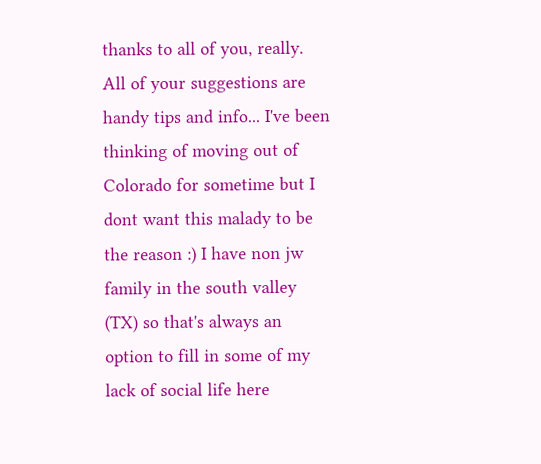thanks to all of you, really. All of your suggestions are handy tips and info... I've been thinking of moving out of Colorado for sometime but I dont want this malady to be the reason :) I have non jw family in the south valley (TX) so that's always an option to fill in some of my lack of social life here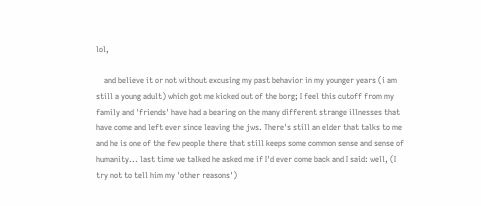lol,

    and believe it or not without excusing my past behavior in my younger years (i am still a young adult) which got me kicked out of the borg; I feel this cutoff from my family and 'friends' have had a bearing on the many different strange illnesses that have come and left ever since leaving the jws. There's still an elder that talks to me and he is one of the few people there that still keeps some common sense and sense of humanity... last time we talked he asked me if I'd ever come back and I said: well, (I try not to tell him my 'other reasons')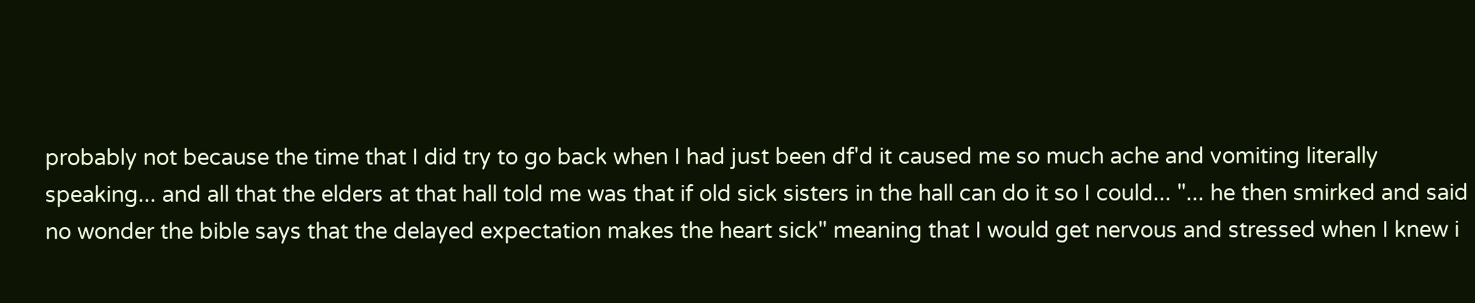probably not because the time that I did try to go back when I had just been df'd it caused me so much ache and vomiting literally speaking... and all that the elders at that hall told me was that if old sick sisters in the hall can do it so I could... "... he then smirked and said no wonder the bible says that the delayed expectation makes the heart sick" meaning that I would get nervous and stressed when I knew i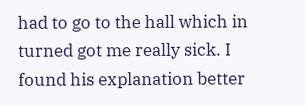had to go to the hall which in turned got me really sick. I found his explanation better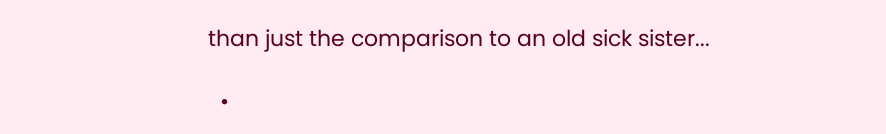than just the comparison to an old sick sister...

  •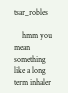tsar_robles

    hmm you mean something like a long term inhaler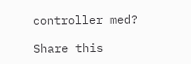controller med?

Share this